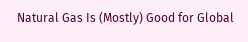Natural Gas Is (Mostly) Good for Global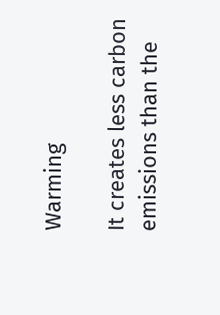Warming

It creates less carbon emissions than the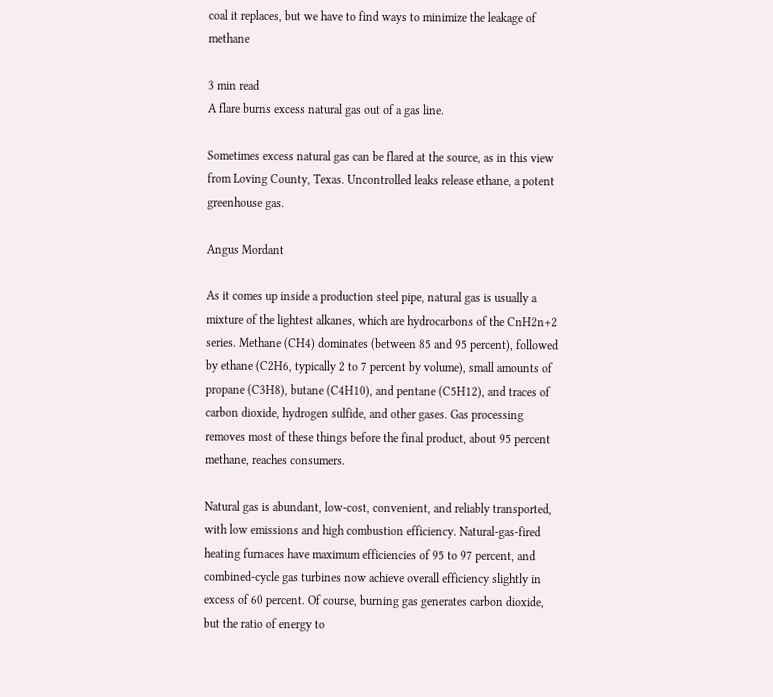coal it replaces, but we have to find ways to minimize the leakage of methane

3 min read
A flare burns excess natural gas out of a gas line.

Sometimes excess natural gas can be flared at the source, as in this view from Loving County, Texas. Uncontrolled leaks release ethane, a potent greenhouse gas.

Angus Mordant

As it comes up inside a production steel pipe, natural gas is usually a mixture of the lightest alkanes, which are hydrocarbons of the CnH2n+2 series. Methane (CH4) dominates (between 85 and 95 percent), followed by ethane (C2H6, typically 2 to 7 percent by volume), small amounts of propane (C3H8), butane (C4H10), and pentane (C5H12), and traces of carbon dioxide, hydrogen sulfide, and other gases. Gas processing removes most of these things before the final product, about 95 percent methane, reaches consumers.

Natural gas is abundant, low-cost, convenient, and reliably transported, with low emissions and high combustion efficiency. Natural-gas-fired heating furnaces have maximum efficiencies of 95 to 97 percent, and combined-cycle gas turbines now achieve overall efficiency slightly in excess of 60 percent. Of course, burning gas generates carbon dioxide, but the ratio of energy to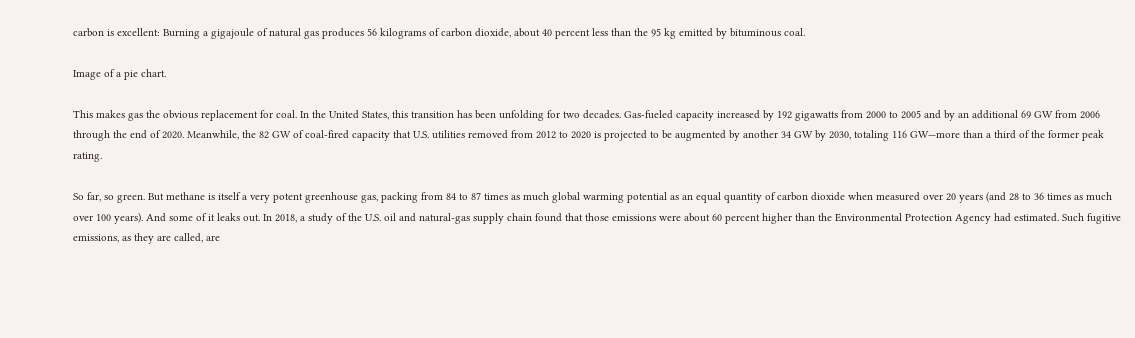carbon is excellent: Burning a gigajoule of natural gas produces 56 kilograms of carbon dioxide, about 40 percent less than the 95 kg emitted by bituminous coal.

Image of a pie chart.

This makes gas the obvious replacement for coal. In the United States, this transition has been unfolding for two decades. Gas-fueled capacity increased by 192 gigawatts from 2000 to 2005 and by an additional 69 GW from 2006 through the end of 2020. Meanwhile, the 82 GW of coal-fired capacity that U.S. utilities removed from 2012 to 2020 is projected to be augmented by another 34 GW by 2030, totaling 116 GW—more than a third of the former peak rating.

So far, so green. But methane is itself a very potent greenhouse gas, packing from 84 to 87 times as much global warming potential as an equal quantity of carbon dioxide when measured over 20 years (and 28 to 36 times as much over 100 years). And some of it leaks out. In 2018, a study of the U.S. oil and natural-gas supply chain found that those emissions were about 60 percent higher than the Environmental Protection Agency had estimated. Such fugitive emissions, as they are called, are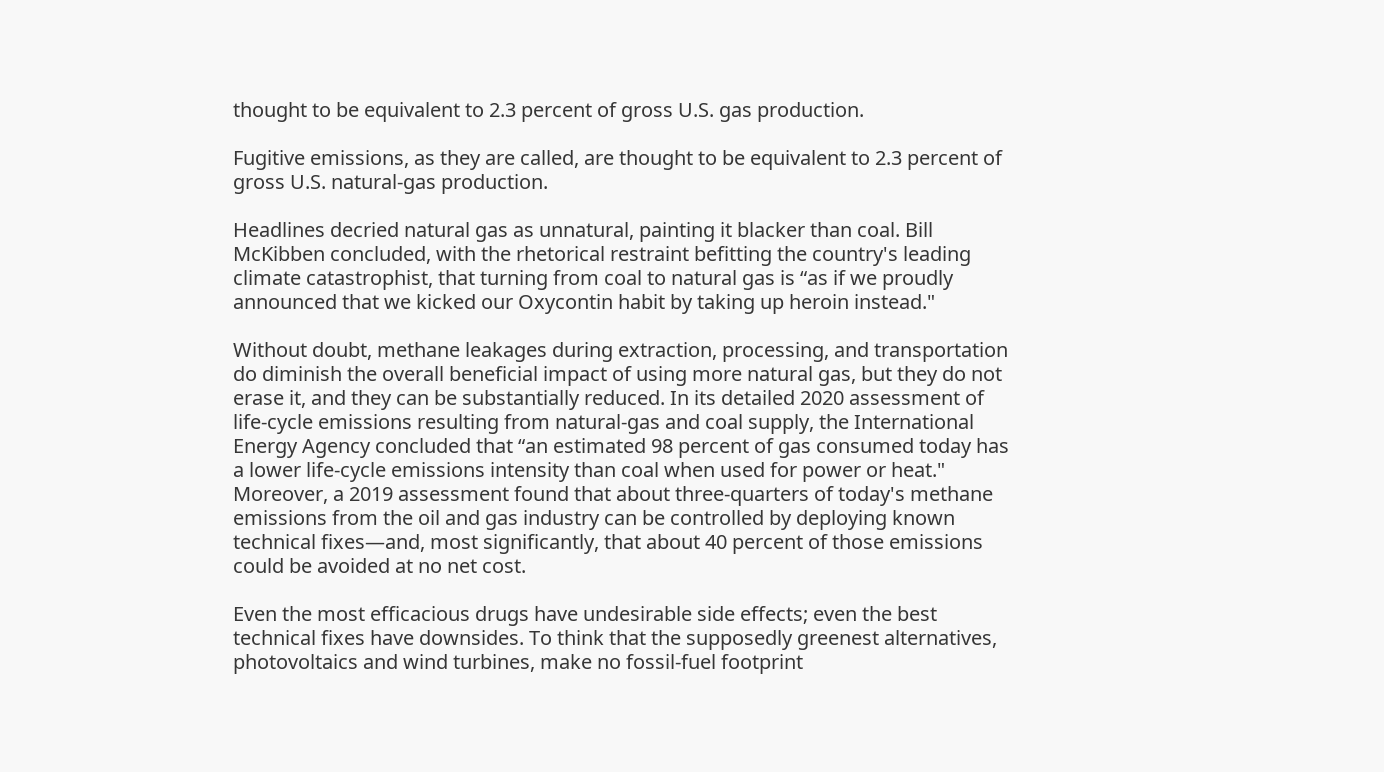thought to be equivalent to 2.3 percent of gross U.S. gas production.

Fugitive emissions, as they are called, are thought to be equivalent to 2.3 percent of gross U.S. natural-gas production.

Headlines decried natural gas as unnatural, painting it blacker than coal. Bill McKibben concluded, with the rhetorical restraint befitting the country's leading climate catastrophist, that turning from coal to natural gas is “as if we proudly announced that we kicked our Oxycontin habit by taking up heroin instead."

Without doubt, methane leakages during extraction, processing, and transportation do diminish the overall beneficial impact of using more natural gas, but they do not erase it, and they can be substantially reduced. In its detailed 2020 assessment of life-cycle emissions resulting from natural-gas and coal supply, the International Energy Agency concluded that “an estimated 98 percent of gas consumed today has a lower life-cycle emissions intensity than coal when used for power or heat." Moreover, a 2019 assessment found that about three-quarters of today's methane emissions from the oil and gas industry can be controlled by deploying known technical fixes—and, most significantly, that about 40 percent of those emissions could be avoided at no net cost.

Even the most efficacious drugs have undesirable side effects; even the best technical fixes have downsides. To think that the supposedly greenest alternatives, photovoltaics and wind turbines, make no fossil-fuel footprint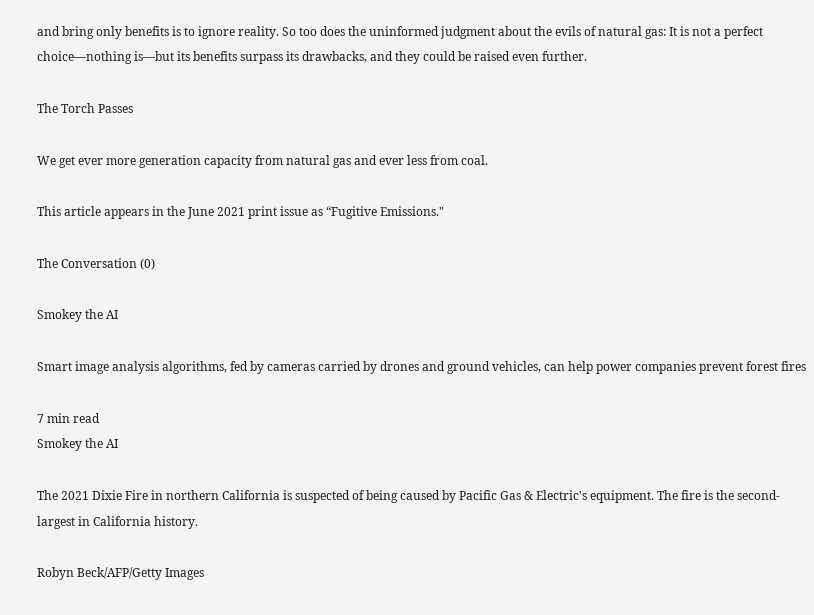and bring only benefits is to ignore reality. So too does the uninformed judgment about the evils of natural gas: It is not a perfect choice—nothing is—but its benefits surpass its drawbacks, and they could be raised even further.

The Torch Passes

We get ever more generation capacity from natural gas and ever less from coal.

This article appears in the June 2021 print issue as “Fugitive Emissions."

The Conversation (0)

Smokey the AI

Smart image analysis algorithms, fed by cameras carried by drones and ground vehicles, can help power companies prevent forest fires

7 min read
Smokey the AI

The 2021 Dixie Fire in northern California is suspected of being caused by Pacific Gas & Electric's equipment. The fire is the second-largest in California history.

Robyn Beck/AFP/Getty Images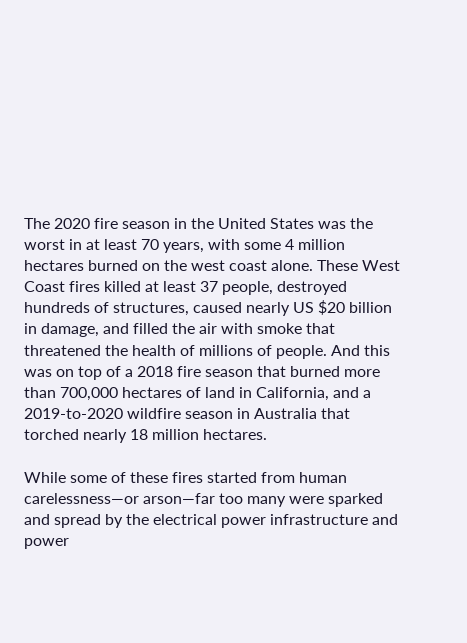The 2020 fire season in the United States was the worst in at least 70 years, with some 4 million hectares burned on the west coast alone. These West Coast fires killed at least 37 people, destroyed hundreds of structures, caused nearly US $20 billion in damage, and filled the air with smoke that threatened the health of millions of people. And this was on top of a 2018 fire season that burned more than 700,000 hectares of land in California, and a 2019-to-2020 wildfire season in Australia that torched nearly 18 million hectares.

While some of these fires started from human carelessness—or arson—far too many were sparked and spread by the electrical power infrastructure and power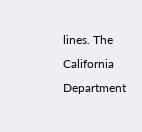lines. The California Department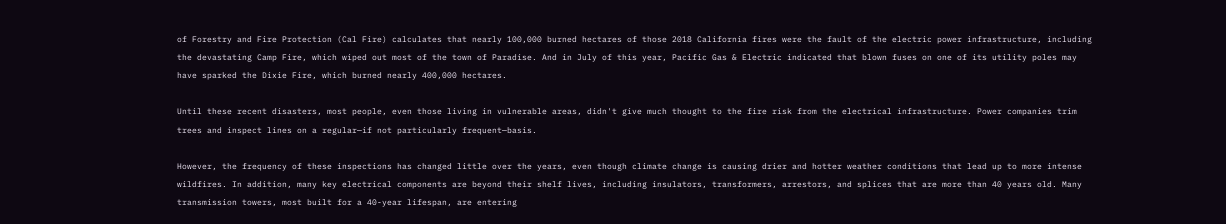of Forestry and Fire Protection (Cal Fire) calculates that nearly 100,000 burned hectares of those 2018 California fires were the fault of the electric power infrastructure, including the devastating Camp Fire, which wiped out most of the town of Paradise. And in July of this year, Pacific Gas & Electric indicated that blown fuses on one of its utility poles may have sparked the Dixie Fire, which burned nearly 400,000 hectares.

Until these recent disasters, most people, even those living in vulnerable areas, didn't give much thought to the fire risk from the electrical infrastructure. Power companies trim trees and inspect lines on a regular—if not particularly frequent—basis.

However, the frequency of these inspections has changed little over the years, even though climate change is causing drier and hotter weather conditions that lead up to more intense wildfires. In addition, many key electrical components are beyond their shelf lives, including insulators, transformers, arrestors, and splices that are more than 40 years old. Many transmission towers, most built for a 40-year lifespan, are entering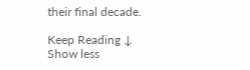their final decade.

Keep Reading ↓ Show less